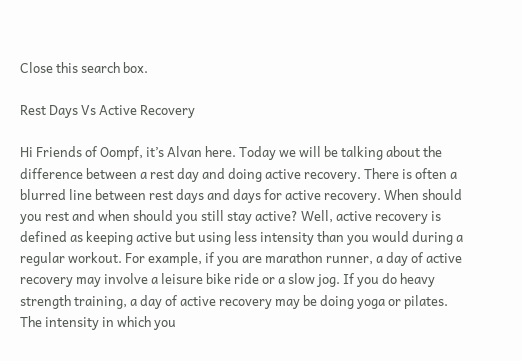Close this search box.

Rest Days Vs Active Recovery

Hi Friends of Oompf, it’s Alvan here. Today we will be talking about the difference between a rest day and doing active recovery. There is often a blurred line between rest days and days for active recovery. When should you rest and when should you still stay active? Well, active recovery is defined as keeping active but using less intensity than you would during a regular workout. For example, if you are marathon runner, a day of active recovery may involve a leisure bike ride or a slow jog. If you do heavy strength training, a day of active recovery may be doing yoga or pilates. The intensity in which you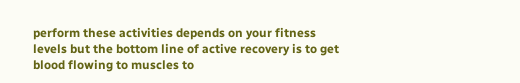perform these activities depends on your fitness levels but the bottom line of active recovery is to get blood flowing to muscles to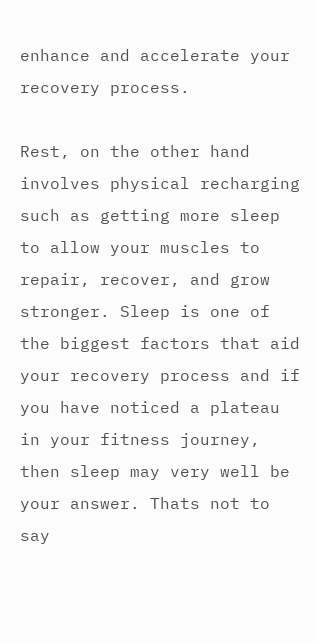enhance and accelerate your recovery process.

Rest, on the other hand involves physical recharging such as getting more sleep to allow your muscles to repair, recover, and grow stronger. Sleep is one of the biggest factors that aid your recovery process and if you have noticed a plateau in your fitness journey, then sleep may very well be your answer. Thats not to say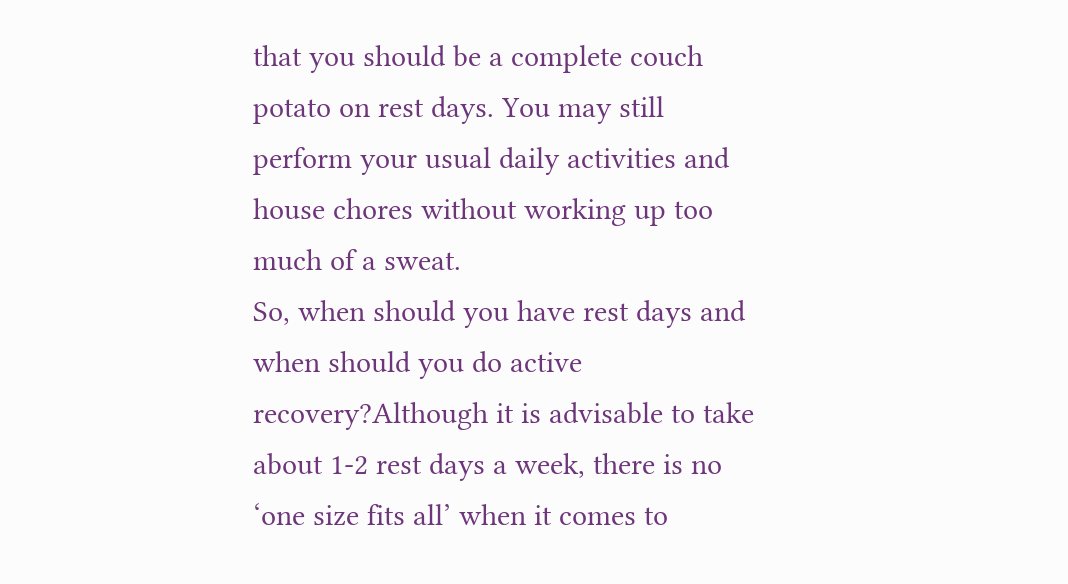that you should be a complete couch potato on rest days. You may still perform your usual daily activities and house chores without working up too much of a sweat.
So, when should you have rest days and when should you do active recovery?Although it is advisable to take about 1-2 rest days a week, there is no ‘one size fits all’ when it comes to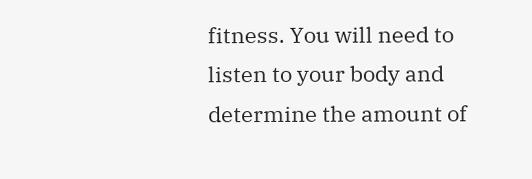fitness. You will need to listen to your body and determine the amount of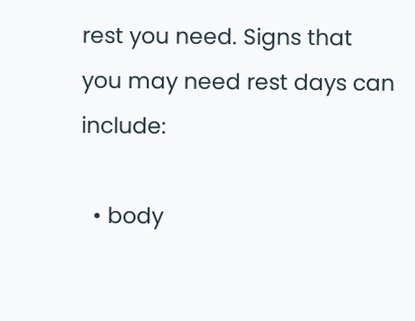rest you need. Signs that you may need rest days can include:

  • body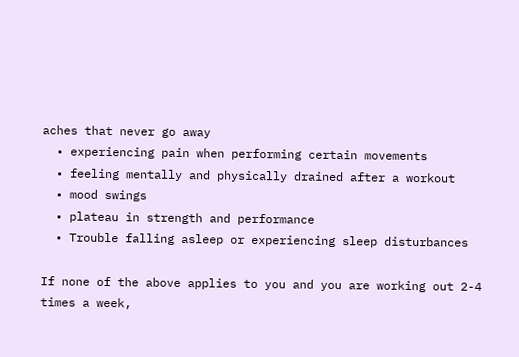aches that never go away
  • experiencing pain when performing certain movements
  • feeling mentally and physically drained after a workout
  • mood swings
  • plateau in strength and performance
  • Trouble falling asleep or experiencing sleep disturbances

If none of the above applies to you and you are working out 2-4 times a week,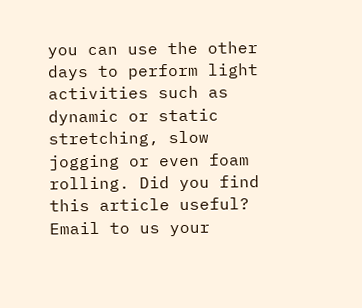you can use the other days to perform light activities such as dynamic or static stretching, slow jogging or even foam rolling. Did you find this article useful? Email to us your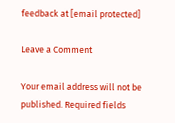feedback at [email protected]

Leave a Comment

Your email address will not be published. Required fields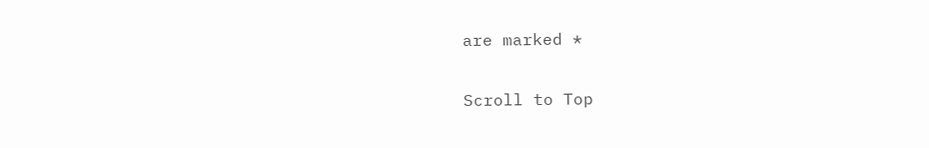are marked *

Scroll to Top